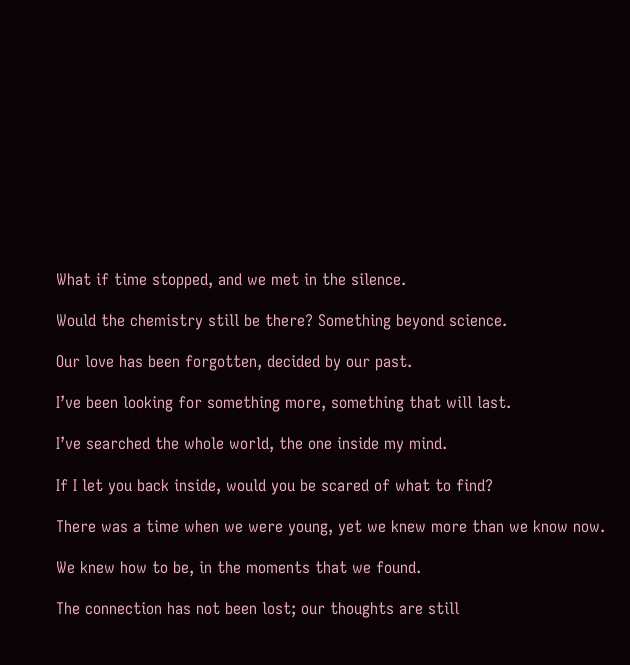What if time stopped, and we met in the silence.

Would the chemistry still be there? Something beyond science.

Our love has been forgotten, decided by our past.

I’ve been looking for something more, something that will last.

I’ve searched the whole world, the one inside my mind.

If I let you back inside, would you be scared of what to find?

There was a time when we were young, yet we knew more than we know now.

We knew how to be, in the moments that we found.

The connection has not been lost; our thoughts are still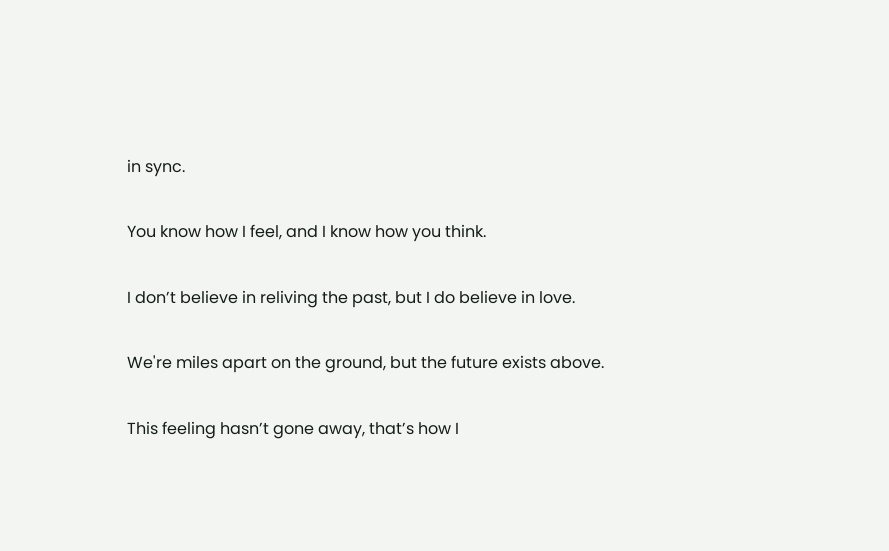in sync.

You know how I feel, and I know how you think.

I don’t believe in reliving the past, but I do believe in love.

We're miles apart on the ground, but the future exists above.

This feeling hasn’t gone away, that’s how I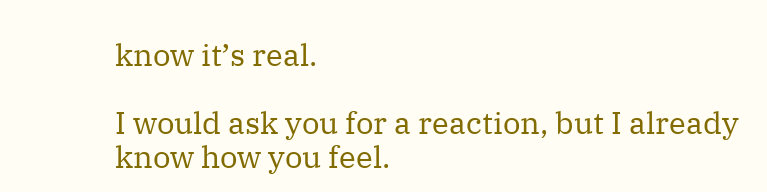know it’s real.

I would ask you for a reaction, but I already know how you feel.